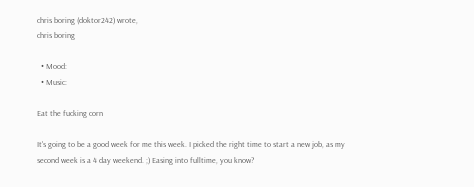chris boring (doktor242) wrote,
chris boring

  • Mood:
  • Music:

Eat the fucking corn

It's going to be a good week for me this week. I picked the right time to start a new job, as my second week is a 4 day weekend. ;) Easing into fulltime, you know?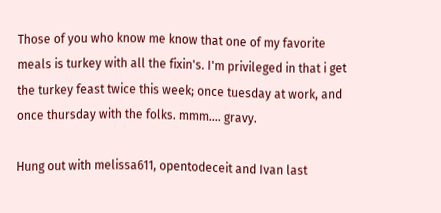Those of you who know me know that one of my favorite meals is turkey with all the fixin's. I'm privileged in that i get the turkey feast twice this week; once tuesday at work, and once thursday with the folks. mmm.... gravy.

Hung out with melissa611, opentodeceit and Ivan last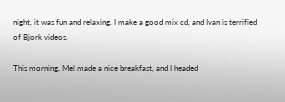night, it was fun and relaxing. I make a good mix cd, and Ivan is terrified of Bjork videos.

This morning, Mel made a nice breakfast, and I headed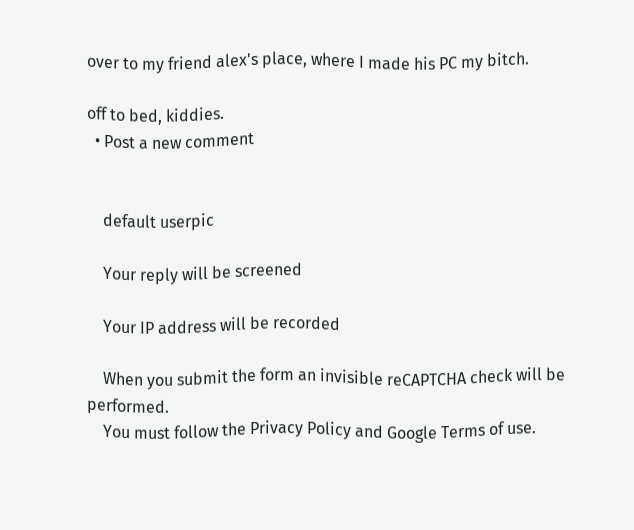over to my friend alex's place, where I made his PC my bitch.

off to bed, kiddies.
  • Post a new comment


    default userpic

    Your reply will be screened

    Your IP address will be recorded

    When you submit the form an invisible reCAPTCHA check will be performed.
    You must follow the Privacy Policy and Google Terms of use.